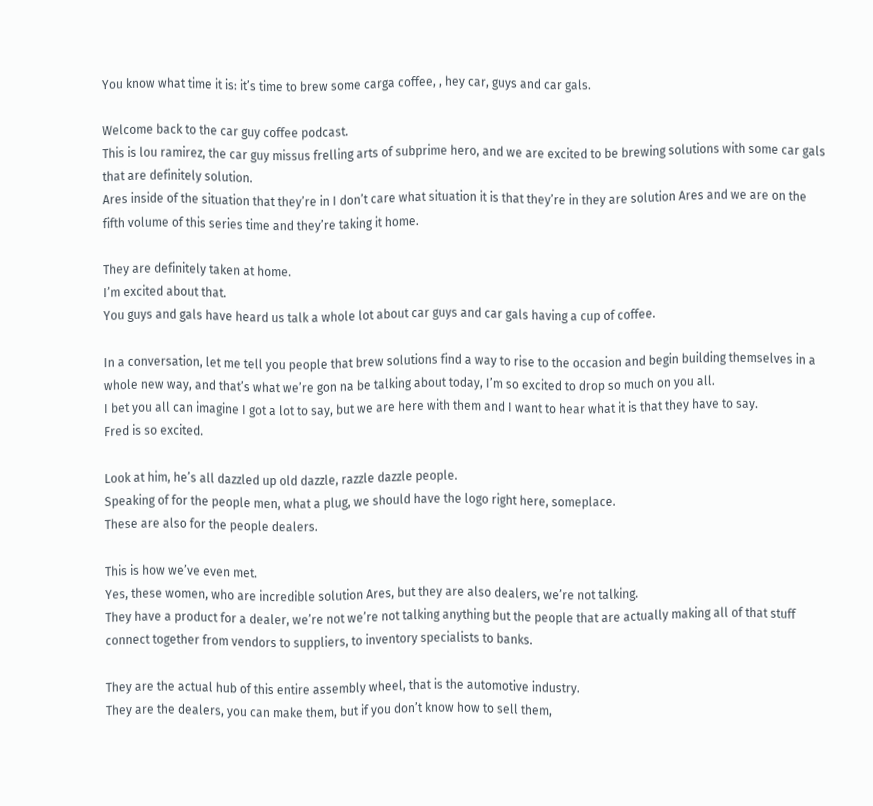You know what time it is: it’s time to brew some carga coffee, , hey car, guys and car gals.

Welcome back to the car guy coffee podcast.
This is lou ramirez, the car guy missus frelling arts of subprime hero, and we are excited to be brewing solutions with some car gals that are definitely solution.
Ares inside of the situation that they’re in I don’t care what situation it is that they’re in they are solution Ares and we are on the fifth volume of this series time and they’re taking it home.

They are definitely taken at home.
I’m excited about that.
You guys and gals have heard us talk a whole lot about car guys and car gals having a cup of coffee.

In a conversation, let me tell you people that brew solutions find a way to rise to the occasion and begin building themselves in a whole new way, and that’s what we’re gon na be talking about today, I’m so excited to drop so much on you all.
I bet you all can imagine I got a lot to say, but we are here with them and I want to hear what it is that they have to say.
Fred is so excited.

Look at him, he’s all dazzled up old dazzle, razzle dazzle people.
Speaking of for the people men, what a plug, we should have the logo right here, someplace.
These are also for the people dealers.

This is how we’ve even met.
Yes, these women, who are incredible solution Ares, but they are also dealers, we’re not talking.
They have a product for a dealer, we’re not we’re not talking anything but the people that are actually making all of that stuff connect together from vendors to suppliers, to inventory specialists to banks.

They are the actual hub of this entire assembly wheel, that is the automotive industry.
They are the dealers, you can make them, but if you don’t know how to sell them,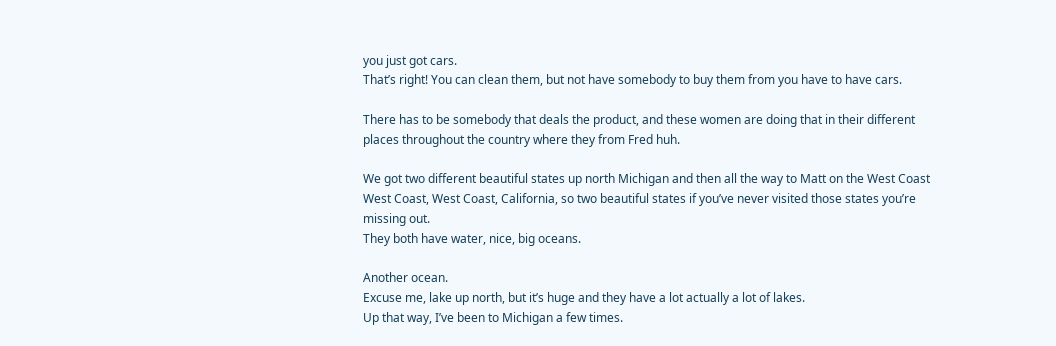you just got cars.
That’s right! You can clean them, but not have somebody to buy them from you have to have cars.

There has to be somebody that deals the product, and these women are doing that in their different places throughout the country where they from Fred huh.

We got two different beautiful states up north Michigan and then all the way to Matt on the West Coast West Coast, West Coast, California, so two beautiful states if you’ve never visited those states you’re missing out.
They both have water, nice, big oceans.

Another ocean.
Excuse me, lake up north, but it’s huge and they have a lot actually a lot of lakes.
Up that way, I’ve been to Michigan a few times.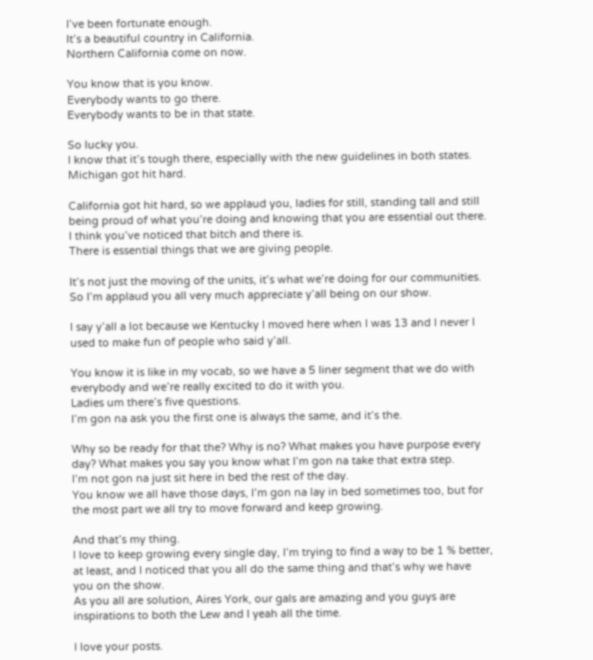I’ve been fortunate enough.
It’s a beautiful country in California.
Northern California come on now.

You know that is you know.
Everybody wants to go there.
Everybody wants to be in that state.

So lucky you.
I know that it’s tough there, especially with the new guidelines in both states.
Michigan got hit hard.

California got hit hard, so we applaud you, ladies for still, standing tall and still being proud of what you’re doing and knowing that you are essential out there.
I think you’ve noticed that bitch and there is.
There is essential things that we are giving people.

It’s not just the moving of the units, it’s what we’re doing for our communities.
So I’m applaud you all very much appreciate y’all being on our show.

I say y’all a lot because we Kentucky I moved here when I was 13 and I never I used to make fun of people who said y’all.

You know it is like in my vocab, so we have a 5 liner segment that we do with everybody and we’re really excited to do it with you.
Ladies um there’s five questions.
I’m gon na ask you the first one is always the same, and it’s the.

Why so be ready for that the? Why is no? What makes you have purpose every day? What makes you say you know what I’m gon na take that extra step.
I’m not gon na just sit here in bed the rest of the day.
You know we all have those days, I’m gon na lay in bed sometimes too, but for the most part we all try to move forward and keep growing.

And that’s my thing.
I love to keep growing every single day, I’m trying to find a way to be 1 % better, at least, and I noticed that you all do the same thing and that’s why we have you on the show.
As you all are solution, Aires York, our gals are amazing and you guys are inspirations to both the Lew and I yeah all the time.

I love your posts.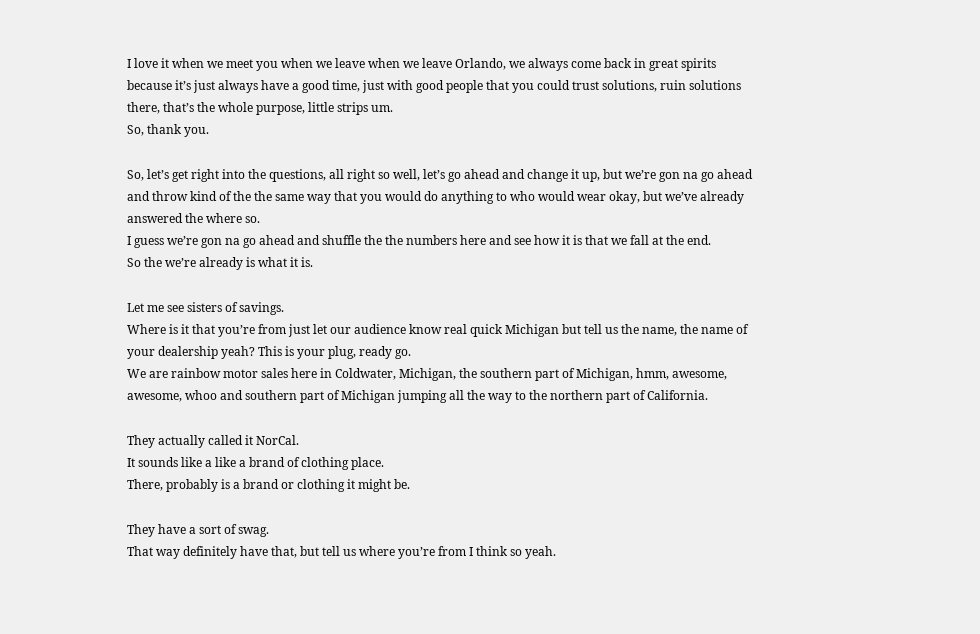I love it when we meet you when we leave when we leave Orlando, we always come back in great spirits because it’s just always have a good time, just with good people that you could trust solutions, ruin solutions there, that’s the whole purpose, little strips um.
So, thank you.

So, let’s get right into the questions, all right so well, let’s go ahead and change it up, but we’re gon na go ahead and throw kind of the the same way that you would do anything to who would wear okay, but we’ve already answered the where so.
I guess we’re gon na go ahead and shuffle the the numbers here and see how it is that we fall at the end.
So the we’re already is what it is.

Let me see sisters of savings.
Where is it that you’re from just let our audience know real quick Michigan but tell us the name, the name of your dealership yeah? This is your plug, ready go.
We are rainbow motor sales here in Coldwater, Michigan, the southern part of Michigan, hmm, awesome, awesome, whoo and southern part of Michigan jumping all the way to the northern part of California.

They actually called it NorCal.
It sounds like a like a brand of clothing place.
There, probably is a brand or clothing it might be.

They have a sort of swag.
That way definitely have that, but tell us where you’re from I think so yeah.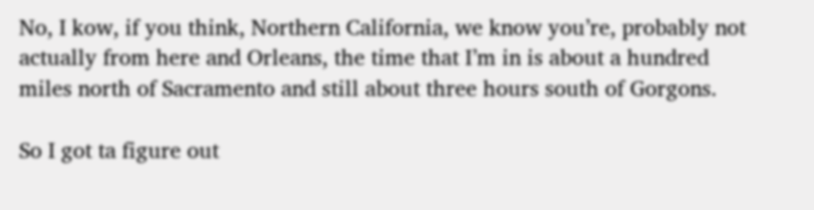No, I kow, if you think, Northern California, we know you’re, probably not actually from here and Orleans, the time that I’m in is about a hundred miles north of Sacramento and still about three hours south of Gorgons.

So I got ta figure out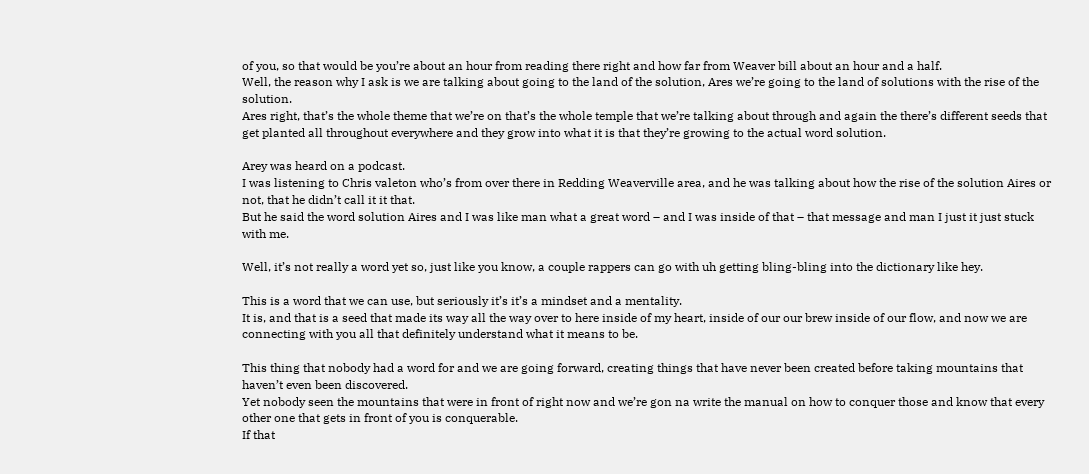of you, so that would be you’re about an hour from reading there right and how far from Weaver bill about an hour and a half.
Well, the reason why I ask is we are talking about going to the land of the solution, Ares we’re going to the land of solutions with the rise of the solution.
Ares right, that’s the whole theme that we’re on that’s the whole temple that we’re talking about through and again the there’s different seeds that get planted all throughout everywhere and they grow into what it is that they’re growing to the actual word solution.

Arey was heard on a podcast.
I was listening to Chris valeton who’s from over there in Redding Weaverville area, and he was talking about how the rise of the solution Aires or not, that he didn’t call it it that.
But he said the word solution Aires and I was like man what a great word – and I was inside of that – that message and man I just it just stuck with me.

Well, it’s not really a word yet so, just like you know, a couple rappers can go with uh getting bling-bling into the dictionary like hey.

This is a word that we can use, but seriously it’s it’s a mindset and a mentality.
It is, and that is a seed that made its way all the way over to here inside of my heart, inside of our our brew inside of our flow, and now we are connecting with you all that definitely understand what it means to be.

This thing that nobody had a word for and we are going forward, creating things that have never been created before taking mountains that haven’t even been discovered.
Yet nobody seen the mountains that were in front of right now and we’re gon na write the manual on how to conquer those and know that every other one that gets in front of you is conquerable.
If that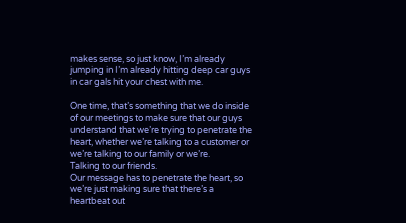makes sense, so just know, I’m already jumping in I’m already hitting deep car guys in car gals hit your chest with me.

One time, that’s something that we do inside of our meetings to make sure that our guys understand that we’re trying to penetrate the heart, whether we’re talking to a customer or we’re talking to our family or we’re.
Talking to our friends.
Our message has to penetrate the heart, so we’re just making sure that there’s a heartbeat out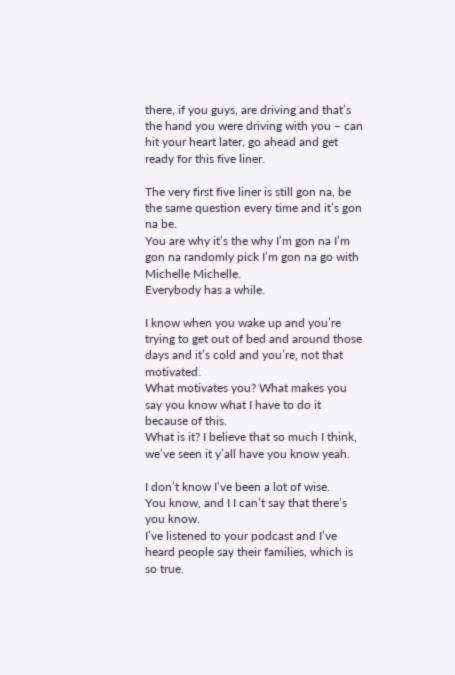there, if you guys, are driving and that’s the hand you were driving with you – can hit your heart later, go ahead and get ready for this five liner.

The very first five liner is still gon na, be the same question every time and it’s gon na be.
You are why it’s the why I’m gon na I’m gon na randomly pick I’m gon na go with Michelle Michelle.
Everybody has a while.

I know when you wake up and you’re trying to get out of bed and around those days and it’s cold and you’re, not that motivated.
What motivates you? What makes you say you know what I have to do it because of this.
What is it? I believe that so much I think, we’ve seen it y’all have you know yeah.

I don’t know I’ve been a lot of wise.
You know, and I I can’t say that there’s you know.
I’ve listened to your podcast and I’ve heard people say their families, which is so true.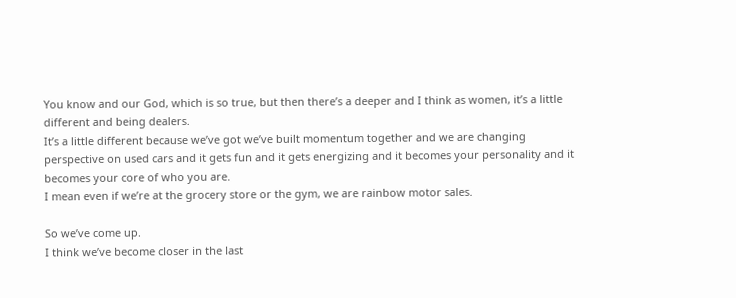You know and our God, which is so true, but then there’s a deeper and I think as women, it’s a little different and being dealers.
It’s a little different because we’ve got we’ve built momentum together and we are changing perspective on used cars and it gets fun and it gets energizing and it becomes your personality and it becomes your core of who you are.
I mean even if we’re at the grocery store or the gym, we are rainbow motor sales.

So we’ve come up.
I think we’ve become closer in the last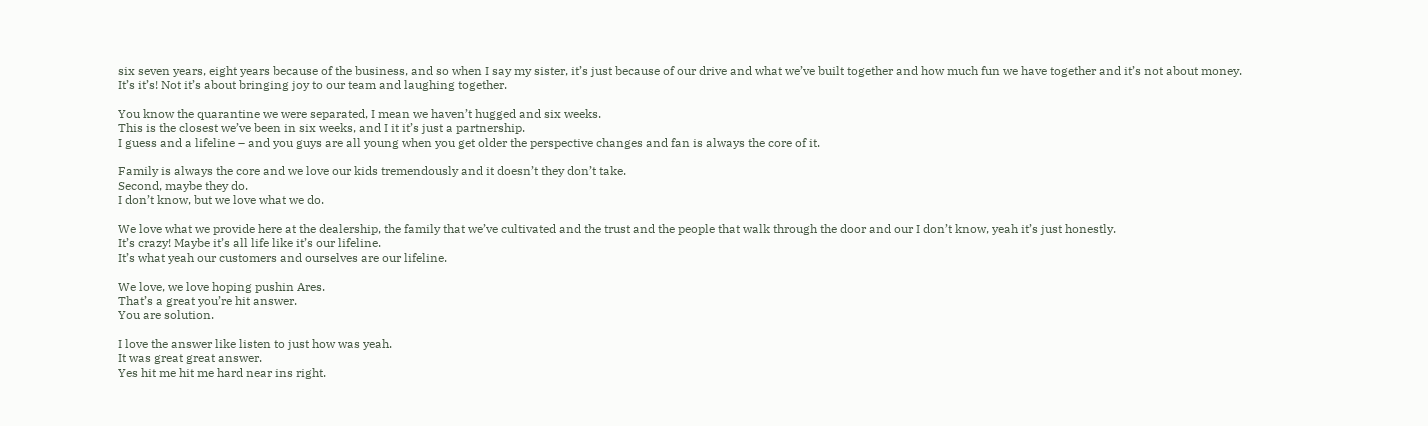six seven years, eight years because of the business, and so when I say my sister, it’s just because of our drive and what we’ve built together and how much fun we have together and it’s not about money.
It’s it’s! Not it’s about bringing joy to our team and laughing together.

You know the quarantine we were separated, I mean we haven’t hugged and six weeks.
This is the closest we’ve been in six weeks, and I it it’s just a partnership.
I guess and a lifeline – and you guys are all young when you get older the perspective changes and fan is always the core of it.

Family is always the core and we love our kids tremendously and it doesn’t they don’t take.
Second, maybe they do.
I don’t know, but we love what we do.

We love what we provide here at the dealership, the family that we’ve cultivated and the trust and the people that walk through the door and our I don’t know, yeah it’s just honestly.
It’s crazy! Maybe it’s all life like it’s our lifeline.
It’s what yeah our customers and ourselves are our lifeline.

We love, we love hoping pushin Ares.
That’s a great you’re hit answer.
You are solution.

I love the answer like listen to just how was yeah.
It was great great answer.
Yes hit me hit me hard near ins right.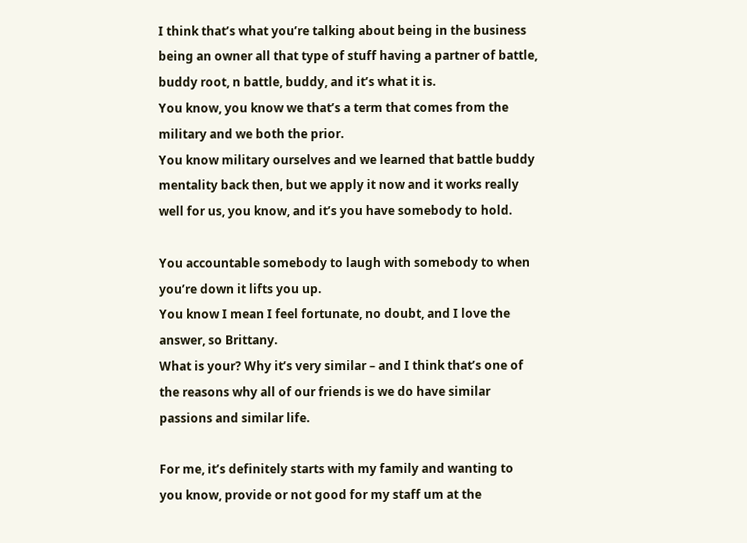I think that’s what you’re talking about being in the business being an owner all that type of stuff having a partner of battle, buddy root, n battle, buddy, and it’s what it is.
You know, you know we that’s a term that comes from the military and we both the prior.
You know military ourselves and we learned that battle buddy mentality back then, but we apply it now and it works really well for us, you know, and it’s you have somebody to hold.

You accountable somebody to laugh with somebody to when you’re down it lifts you up.
You know I mean I feel fortunate, no doubt, and I love the answer, so Brittany.
What is your? Why it’s very similar – and I think that’s one of the reasons why all of our friends is we do have similar passions and similar life.

For me, it’s definitely starts with my family and wanting to you know, provide or not good for my staff um at the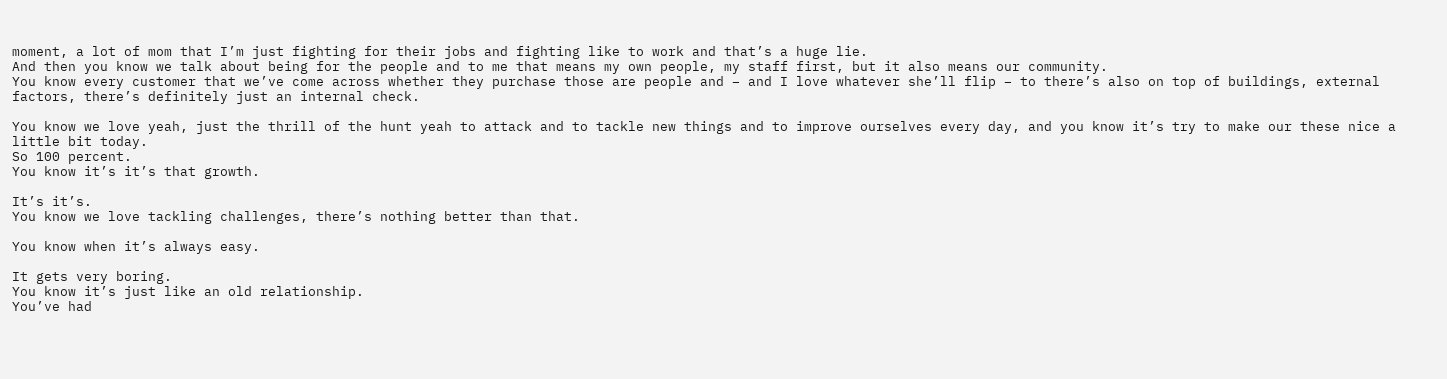moment, a lot of mom that I’m just fighting for their jobs and fighting like to work and that’s a huge lie.
And then you know we talk about being for the people and to me that means my own people, my staff first, but it also means our community.
You know every customer that we’ve come across whether they purchase those are people and – and I love whatever she’ll flip – to there’s also on top of buildings, external factors, there’s definitely just an internal check.

You know we love yeah, just the thrill of the hunt yeah to attack and to tackle new things and to improve ourselves every day, and you know it’s try to make our these nice a little bit today.
So 100 percent.
You know it’s it’s that growth.

It’s it’s.
You know we love tackling challenges, there’s nothing better than that.

You know when it’s always easy.

It gets very boring.
You know it’s just like an old relationship.
You’ve had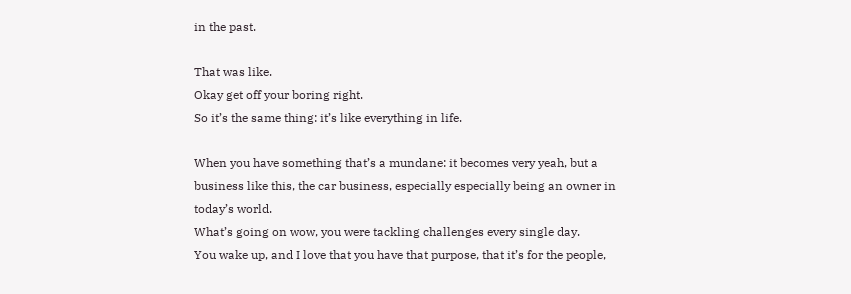in the past.

That was like.
Okay get off your boring right.
So it’s the same thing: it’s like everything in life.

When you have something that’s a mundane: it becomes very yeah, but a business like this, the car business, especially especially being an owner in today’s world.
What’s going on wow, you were tackling challenges every single day.
You wake up, and I love that you have that purpose, that it’s for the people,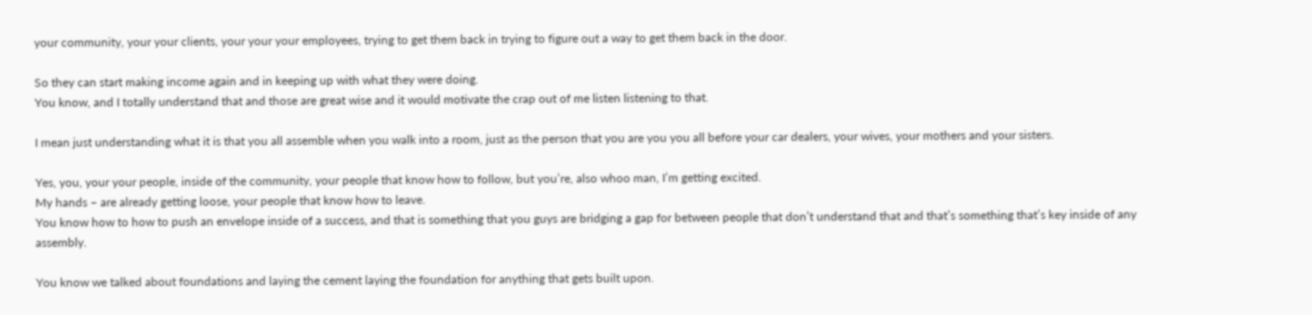your community, your your clients, your your your employees, trying to get them back in trying to figure out a way to get them back in the door.

So they can start making income again and in keeping up with what they were doing.
You know, and I totally understand that and those are great wise and it would motivate the crap out of me listen listening to that.

I mean just understanding what it is that you all assemble when you walk into a room, just as the person that you are you you all before your car dealers, your wives, your mothers and your sisters.

Yes, you, your your people, inside of the community, your people that know how to follow, but you’re, also whoo man, I’m getting excited.
My hands – are already getting loose, your people that know how to leave.
You know how to how to push an envelope inside of a success, and that is something that you guys are bridging a gap for between people that don’t understand that and that’s something that’s key inside of any assembly.

You know we talked about foundations and laying the cement laying the foundation for anything that gets built upon.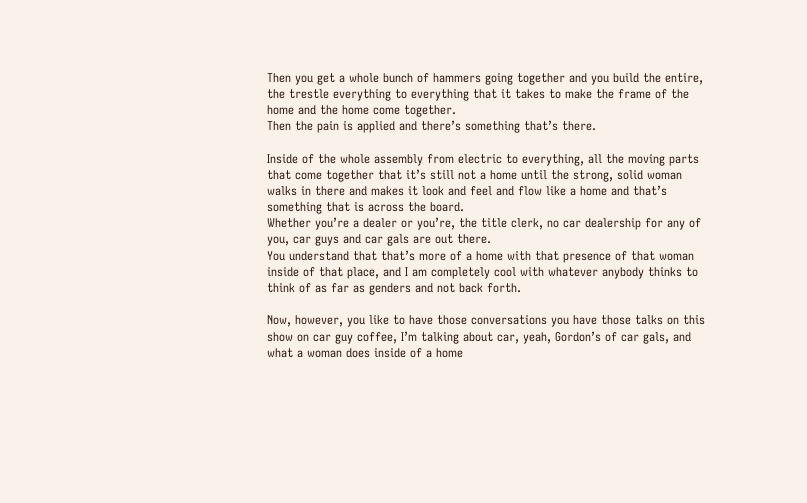Then you get a whole bunch of hammers going together and you build the entire, the trestle everything to everything that it takes to make the frame of the home and the home come together.
Then the pain is applied and there’s something that’s there.

Inside of the whole assembly from electric to everything, all the moving parts that come together that it’s still not a home until the strong, solid woman walks in there and makes it look and feel and flow like a home and that’s something that is across the board.
Whether you’re a dealer or you’re, the title clerk, no car dealership for any of you, car guys and car gals are out there.
You understand that that’s more of a home with that presence of that woman inside of that place, and I am completely cool with whatever anybody thinks to think of as far as genders and not back forth.

Now, however, you like to have those conversations you have those talks on this show on car guy coffee, I’m talking about car, yeah, Gordon’s of car gals, and what a woman does inside of a home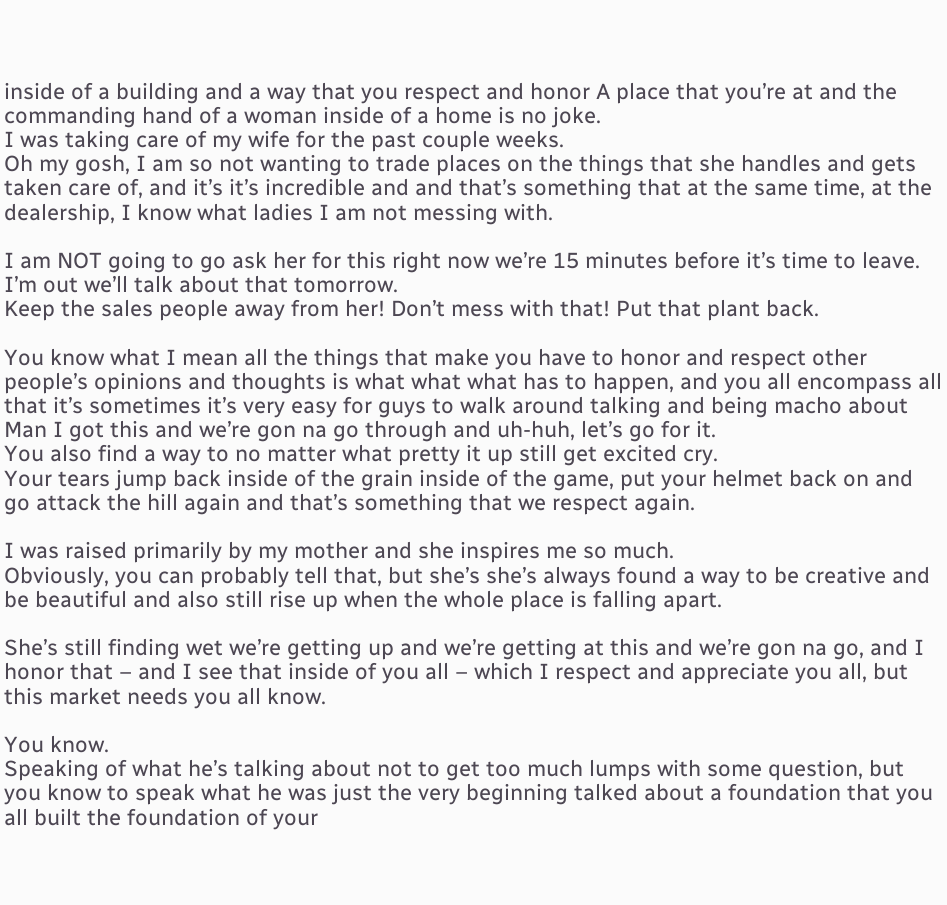inside of a building and a way that you respect and honor A place that you’re at and the commanding hand of a woman inside of a home is no joke.
I was taking care of my wife for the past couple weeks.
Oh my gosh, I am so not wanting to trade places on the things that she handles and gets taken care of, and it’s it’s incredible and and that’s something that at the same time, at the dealership, I know what ladies I am not messing with.

I am NOT going to go ask her for this right now we’re 15 minutes before it’s time to leave.
I’m out we’ll talk about that tomorrow.
Keep the sales people away from her! Don’t mess with that! Put that plant back.

You know what I mean all the things that make you have to honor and respect other people’s opinions and thoughts is what what what has to happen, and you all encompass all that it’s sometimes it’s very easy for guys to walk around talking and being macho about Man I got this and we’re gon na go through and uh-huh, let’s go for it.
You also find a way to no matter what pretty it up still get excited cry.
Your tears jump back inside of the grain inside of the game, put your helmet back on and go attack the hill again and that’s something that we respect again.

I was raised primarily by my mother and she inspires me so much.
Obviously, you can probably tell that, but she’s she’s always found a way to be creative and be beautiful and also still rise up when the whole place is falling apart.

She’s still finding wet we’re getting up and we’re getting at this and we’re gon na go, and I honor that – and I see that inside of you all – which I respect and appreciate you all, but this market needs you all know.

You know.
Speaking of what he’s talking about not to get too much lumps with some question, but you know to speak what he was just the very beginning talked about a foundation that you all built the foundation of your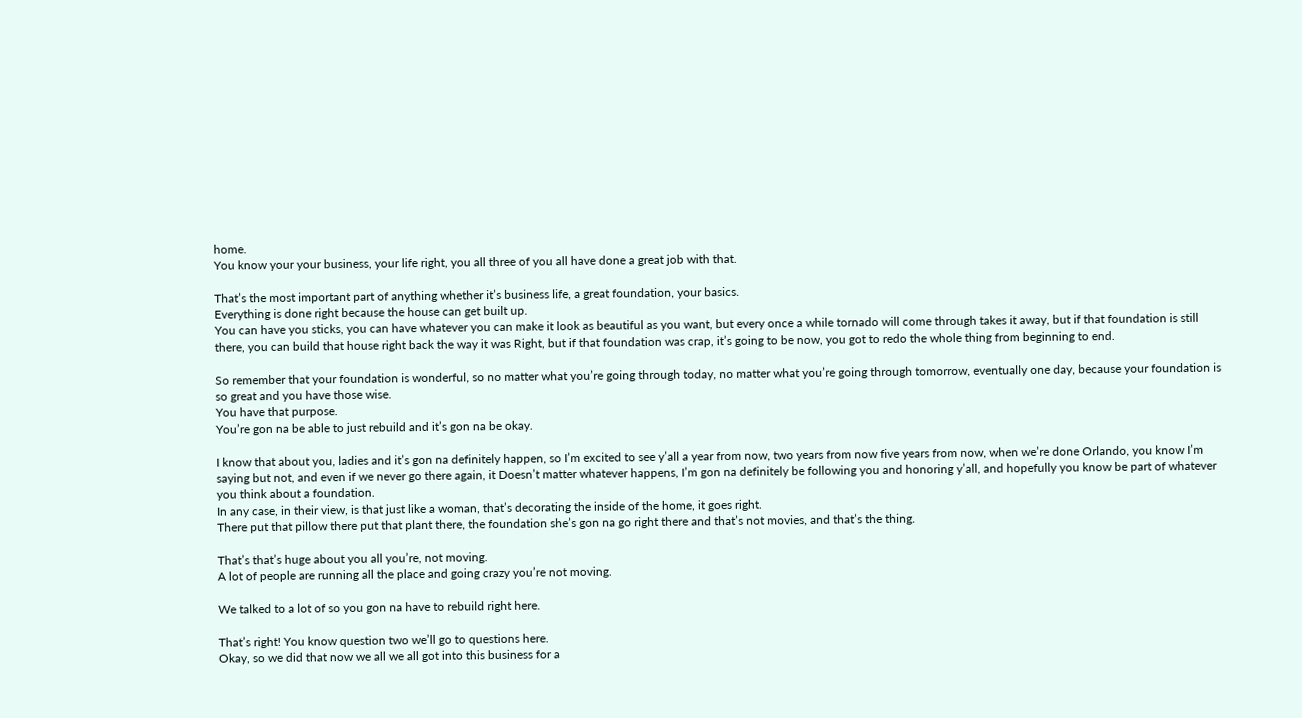home.
You know your your business, your life right, you all three of you all have done a great job with that.

That’s the most important part of anything whether it’s business life, a great foundation, your basics.
Everything is done right because the house can get built up.
You can have you sticks, you can have whatever you can make it look as beautiful as you want, but every once a while tornado will come through takes it away, but if that foundation is still there, you can build that house right back the way it was Right, but if that foundation was crap, it’s going to be now, you got to redo the whole thing from beginning to end.

So remember that your foundation is wonderful, so no matter what you’re going through today, no matter what you’re going through tomorrow, eventually one day, because your foundation is so great and you have those wise.
You have that purpose.
You’re gon na be able to just rebuild and it’s gon na be okay.

I know that about you, ladies and it’s gon na definitely happen, so I’m excited to see y’all a year from now, two years from now five years from now, when we’re done Orlando, you know I’m saying but not, and even if we never go there again, it Doesn’t matter whatever happens, I’m gon na definitely be following you and honoring y’all, and hopefully you know be part of whatever you think about a foundation.
In any case, in their view, is that just like a woman, that’s decorating the inside of the home, it goes right.
There put that pillow there put that plant there, the foundation she’s gon na go right there and that’s not movies, and that’s the thing.

That’s that’s huge about you all you’re, not moving.
A lot of people are running all the place and going crazy you’re not moving.

We talked to a lot of so you gon na have to rebuild right here.

That’s right! You know question two we’ll go to questions here.
Okay, so we did that now we all we all got into this business for a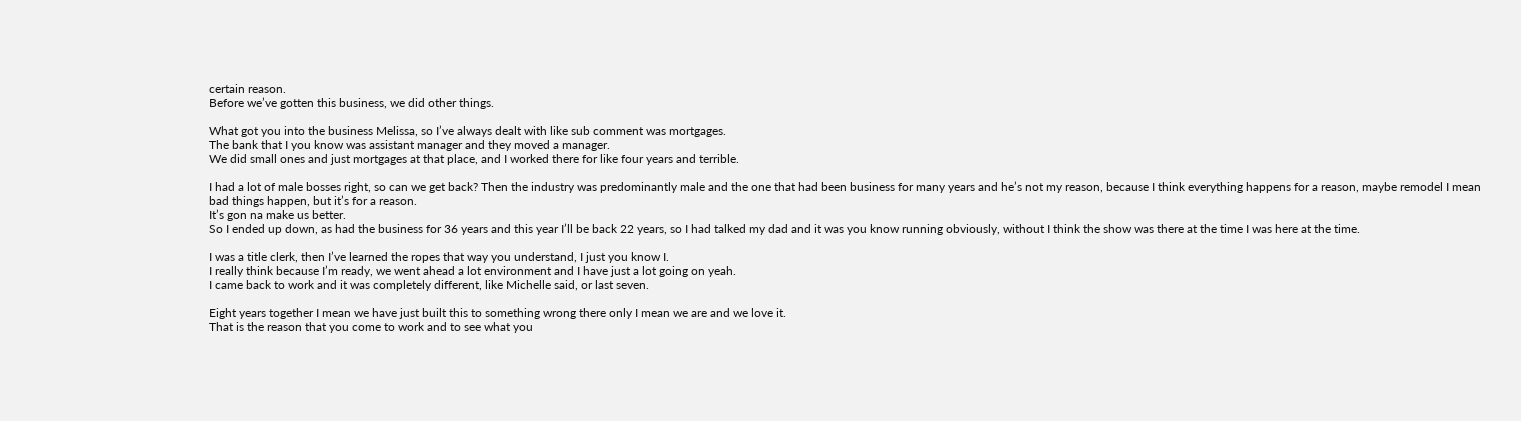certain reason.
Before we’ve gotten this business, we did other things.

What got you into the business Melissa, so I’ve always dealt with like sub comment was mortgages.
The bank that I you know was assistant manager and they moved a manager.
We did small ones and just mortgages at that place, and I worked there for like four years and terrible.

I had a lot of male bosses right, so can we get back? Then the industry was predominantly male and the one that had been business for many years and he’s not my reason, because I think everything happens for a reason, maybe remodel I mean bad things happen, but it’s for a reason.
It’s gon na make us better.
So I ended up down, as had the business for 36 years and this year I’ll be back 22 years, so I had talked my dad and it was you know running obviously, without I think the show was there at the time I was here at the time.

I was a title clerk, then I’ve learned the ropes that way you understand, I just you know I.
I really think because I’m ready, we went ahead a lot environment and I have just a lot going on yeah.
I came back to work and it was completely different, like Michelle said, or last seven.

Eight years together I mean we have just built this to something wrong there only I mean we are and we love it.
That is the reason that you come to work and to see what you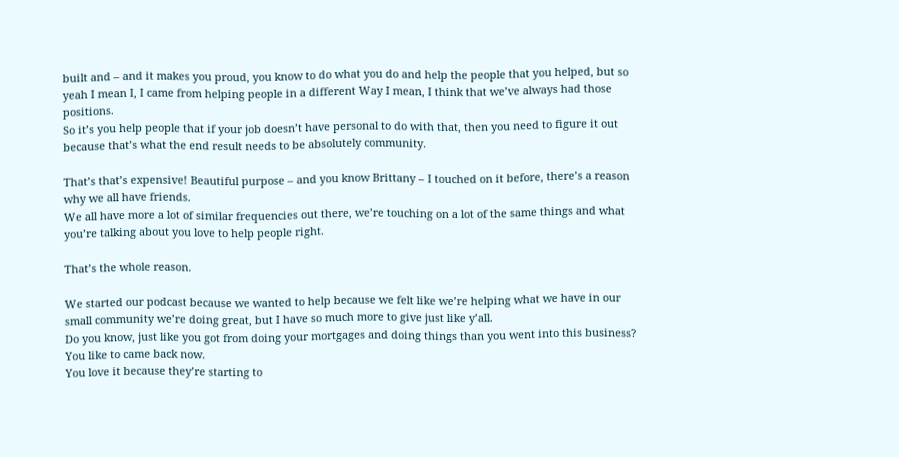built and – and it makes you proud, you know to do what you do and help the people that you helped, but so yeah I mean I, I came from helping people in a different Way I mean, I think that we’ve always had those positions.
So it’s you help people that if your job doesn’t have personal to do with that, then you need to figure it out because that’s what the end result needs to be absolutely community.

That’s that’s expensive! Beautiful purpose – and you know Brittany – I touched on it before, there’s a reason why we all have friends.
We all have more a lot of similar frequencies out there, we’re touching on a lot of the same things and what you’re talking about you love to help people right.

That’s the whole reason.

We started our podcast because we wanted to help because we felt like we’re helping what we have in our small community we’re doing great, but I have so much more to give just like y’all.
Do you know, just like you got from doing your mortgages and doing things than you went into this business? You like to came back now.
You love it because they’re starting to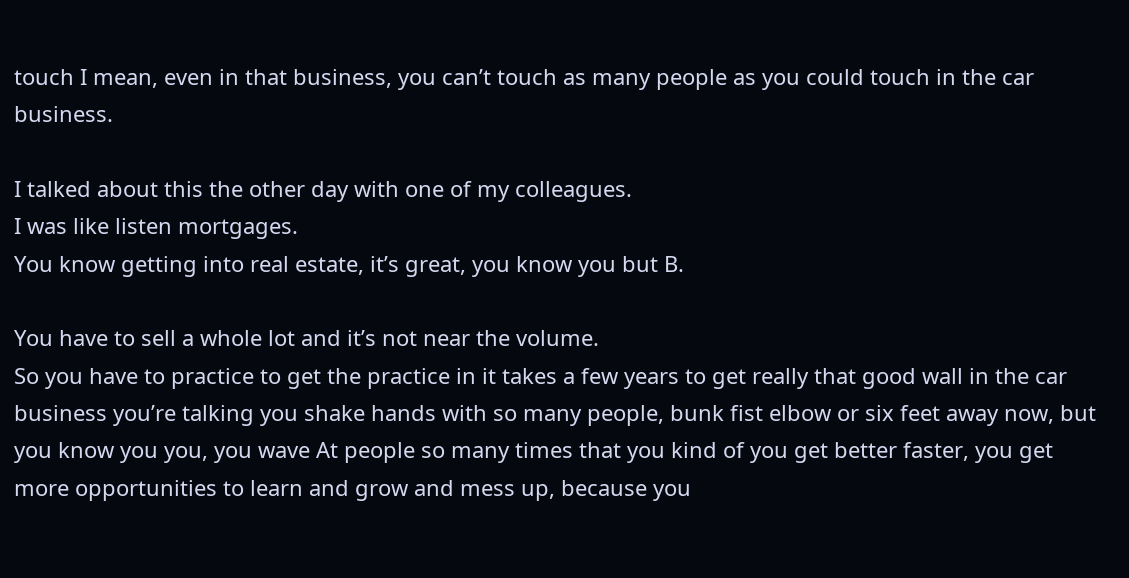touch I mean, even in that business, you can’t touch as many people as you could touch in the car business.

I talked about this the other day with one of my colleagues.
I was like listen mortgages.
You know getting into real estate, it’s great, you know you but B.

You have to sell a whole lot and it’s not near the volume.
So you have to practice to get the practice in it takes a few years to get really that good wall in the car business you’re talking you shake hands with so many people, bunk fist elbow or six feet away now, but you know you you, you wave At people so many times that you kind of you get better faster, you get more opportunities to learn and grow and mess up, because you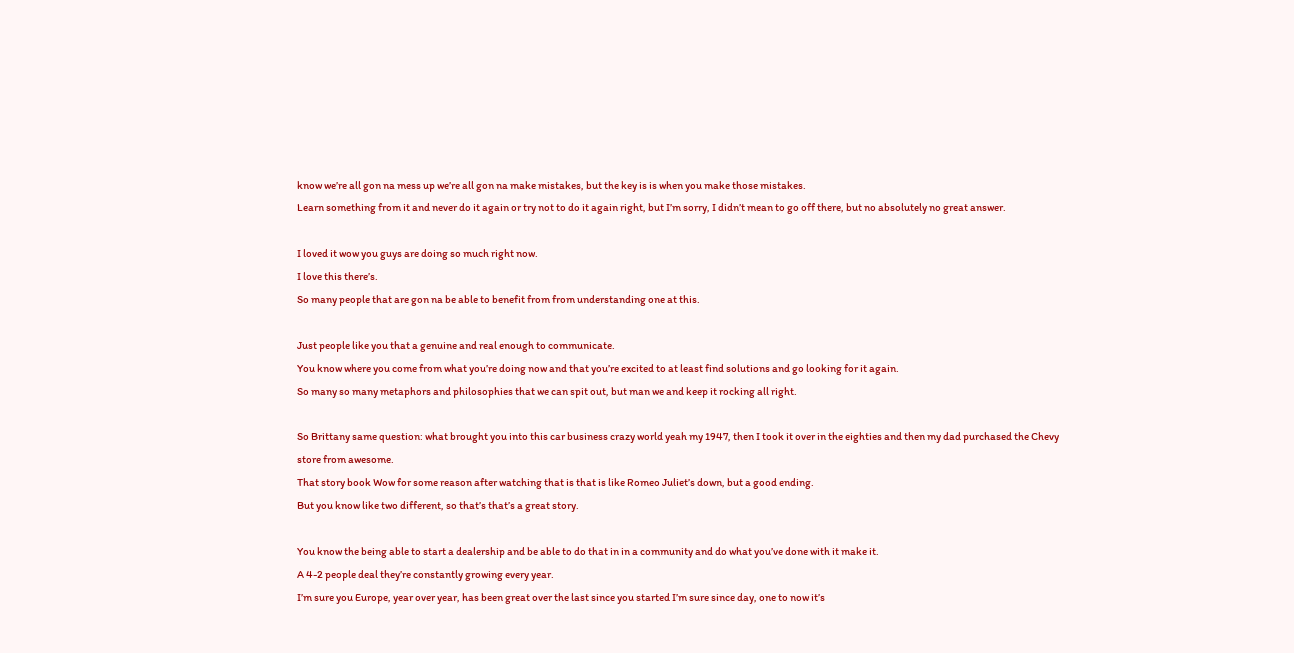know we’re all gon na mess up we’re all gon na make mistakes, but the key is is when you make those mistakes.
Learn something from it and never do it again or try not to do it again right, but I’m sorry, I didn’t mean to go off there, but no absolutely no great answer.

I loved it wow you guys are doing so much right now.
I love this there’s.
So many people that are gon na be able to benefit from from understanding one at this.

Just people like you that a genuine and real enough to communicate.
You know where you come from what you’re doing now and that you’re excited to at least find solutions and go looking for it again.
So many so many metaphors and philosophies that we can spit out, but man we and keep it rocking all right.

So Brittany same question: what brought you into this car business crazy world yeah my 1947, then I took it over in the eighties and then my dad purchased the Chevy store from awesome.
That story book Wow for some reason after watching that is that is like Romeo Juliet’s down, but a good ending.
But you know like two different, so that’s that’s a great story.

You know the being able to start a dealership and be able to do that in in a community and do what you’ve done with it make it.
A 4-2 people deal they’re constantly growing every year.
I’m sure you Europe, year over year, has been great over the last since you started I’m sure since day, one to now it’s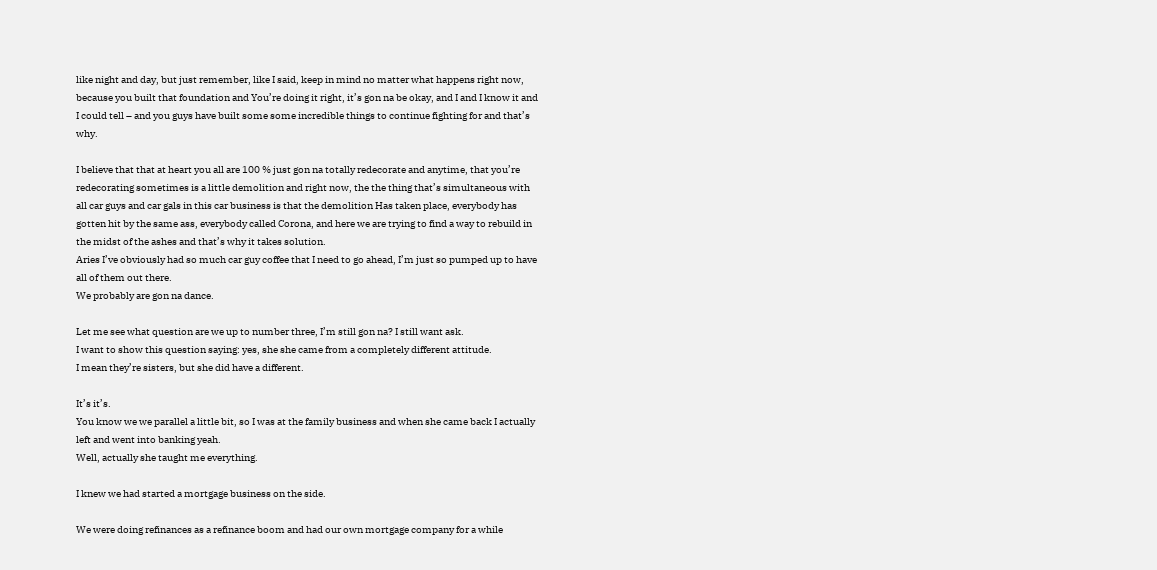like night and day, but just remember, like I said, keep in mind no matter what happens right now, because you built that foundation and You’re doing it right, it’s gon na be okay, and I and I know it and I could tell – and you guys have built some some incredible things to continue fighting for and that’s why.

I believe that that at heart you all are 100 % just gon na totally redecorate and anytime, that you’re redecorating sometimes is a little demolition and right now, the the thing that’s simultaneous with all car guys and car gals in this car business is that the demolition Has taken place, everybody has gotten hit by the same ass, everybody called Corona, and here we are trying to find a way to rebuild in the midst of the ashes and that’s why it takes solution.
Aries I’ve obviously had so much car guy coffee that I need to go ahead, I’m just so pumped up to have all of them out there.
We probably are gon na dance.

Let me see what question are we up to number three, I’m still gon na? I still want ask.
I want to show this question saying: yes, she she came from a completely different attitude.
I mean they’re sisters, but she did have a different.

It’s it’s.
You know we we parallel a little bit, so I was at the family business and when she came back I actually left and went into banking yeah.
Well, actually she taught me everything.

I knew we had started a mortgage business on the side.

We were doing refinances as a refinance boom and had our own mortgage company for a while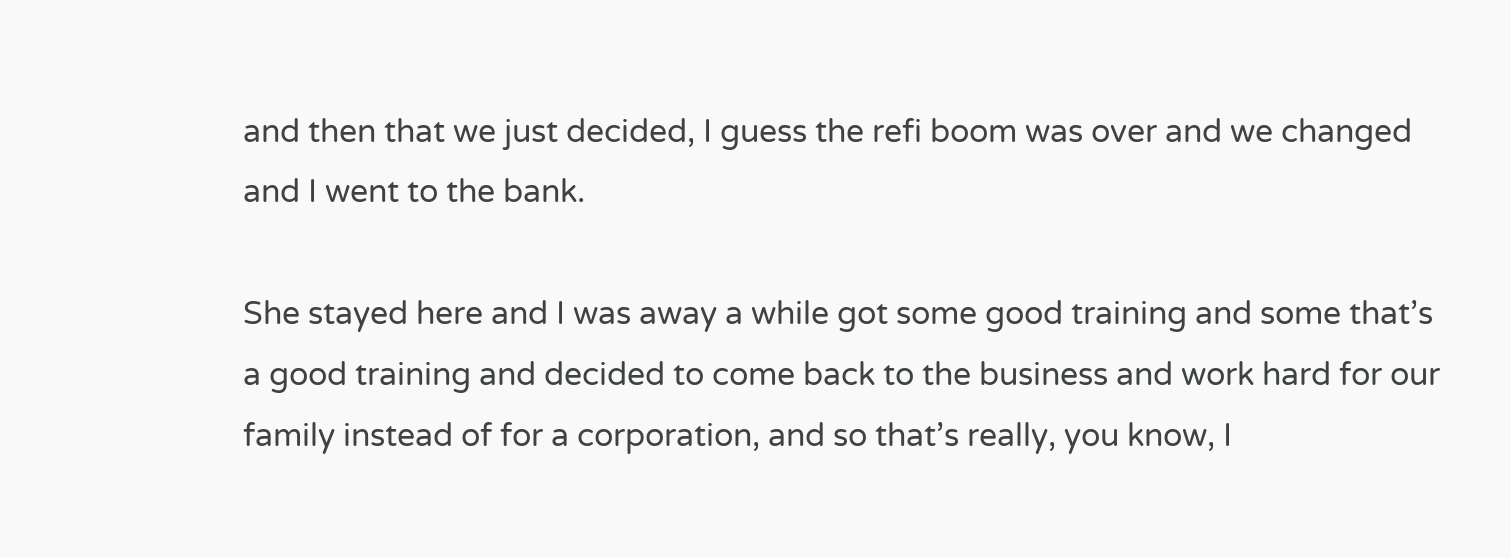and then that we just decided, I guess the refi boom was over and we changed and I went to the bank.

She stayed here and I was away a while got some good training and some that’s a good training and decided to come back to the business and work hard for our family instead of for a corporation, and so that’s really, you know, I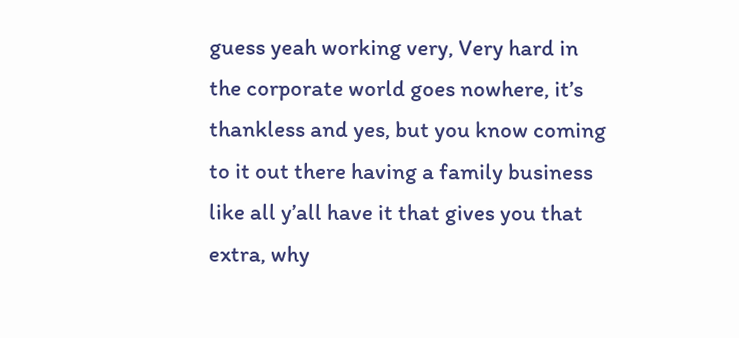guess yeah working very, Very hard in the corporate world goes nowhere, it’s thankless and yes, but you know coming to it out there having a family business like all y’all have it that gives you that extra, why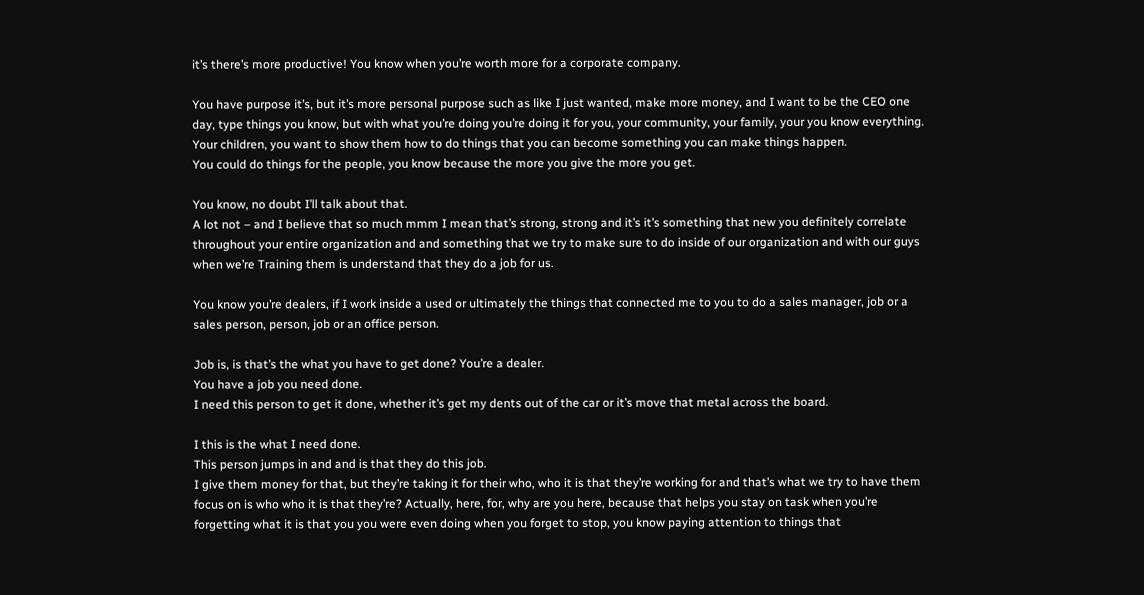it’s there’s more productive! You know when you’re worth more for a corporate company.

You have purpose it’s, but it’s more personal purpose such as like I just wanted, make more money, and I want to be the CEO one day, type things you know, but with what you’re doing you’re doing it for you, your community, your family, your you know everything.
Your children, you want to show them how to do things that you can become something you can make things happen.
You could do things for the people, you know because the more you give the more you get.

You know, no doubt I’ll talk about that.
A lot not – and I believe that so much mmm I mean that’s strong, strong and it’s it’s something that new you definitely correlate throughout your entire organization and and something that we try to make sure to do inside of our organization and with our guys when we’re Training them is understand that they do a job for us.

You know you’re dealers, if I work inside a used or ultimately the things that connected me to you to do a sales manager, job or a sales person, person, job or an office person.

Job is, is that’s the what you have to get done? You’re a dealer.
You have a job you need done.
I need this person to get it done, whether it’s get my dents out of the car or it’s move that metal across the board.

I this is the what I need done.
This person jumps in and and is that they do this job.
I give them money for that, but they’re taking it for their who, who it is that they’re working for and that’s what we try to have them focus on is who who it is that they’re? Actually, here, for, why are you here, because that helps you stay on task when you’re forgetting what it is that you you were even doing when you forget to stop, you know paying attention to things that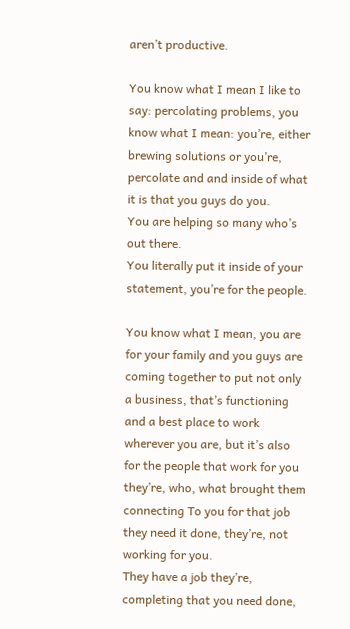aren’t productive.

You know what I mean I like to say: percolating problems, you know what I mean: you’re, either brewing solutions or you’re, percolate and and inside of what it is that you guys do you.
You are helping so many who’s out there.
You literally put it inside of your statement, you’re for the people.

You know what I mean, you are for your family and you guys are coming together to put not only a business, that’s functioning and a best place to work wherever you are, but it’s also for the people that work for you they’re, who, what brought them connecting To you for that job they need it done, they’re, not working for you.
They have a job they’re, completing that you need done,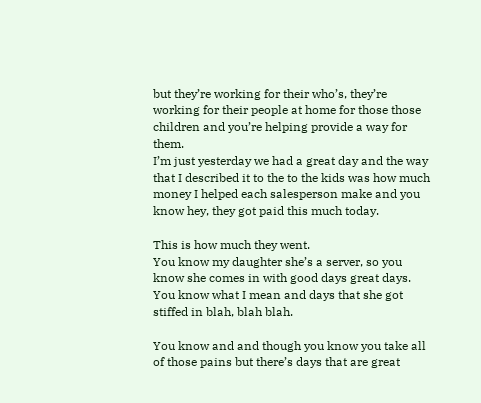but they’re working for their who’s, they’re working for their people at home for those those children and you’re helping provide a way for them.
I’m just yesterday we had a great day and the way that I described it to the to the kids was how much money I helped each salesperson make and you know hey, they got paid this much today.

This is how much they went.
You know my daughter she’s a server, so you know she comes in with good days great days.
You know what I mean and days that she got stiffed in blah, blah blah.

You know and and though you know you take all of those pains but there’s days that are great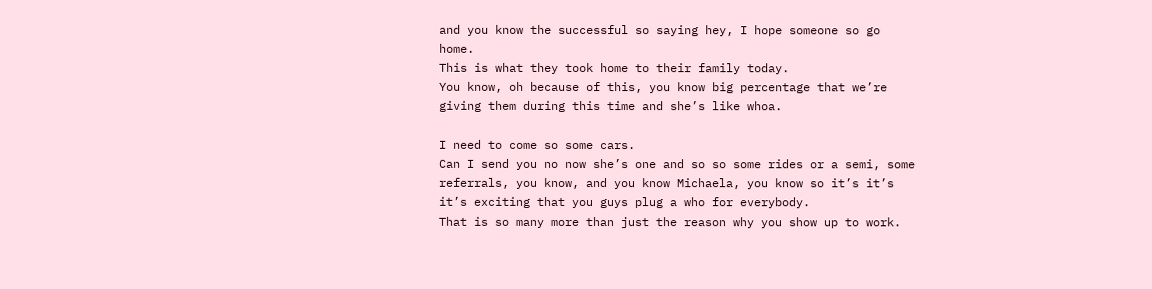and you know the successful so saying hey, I hope someone so go home.
This is what they took home to their family today.
You know, oh because of this, you know big percentage that we’re giving them during this time and she’s like whoa.

I need to come so some cars.
Can I send you no now she’s one and so so some rides or a semi, some referrals, you know, and you know Michaela, you know so it’s it’s it’s exciting that you guys plug a who for everybody.
That is so many more than just the reason why you show up to work.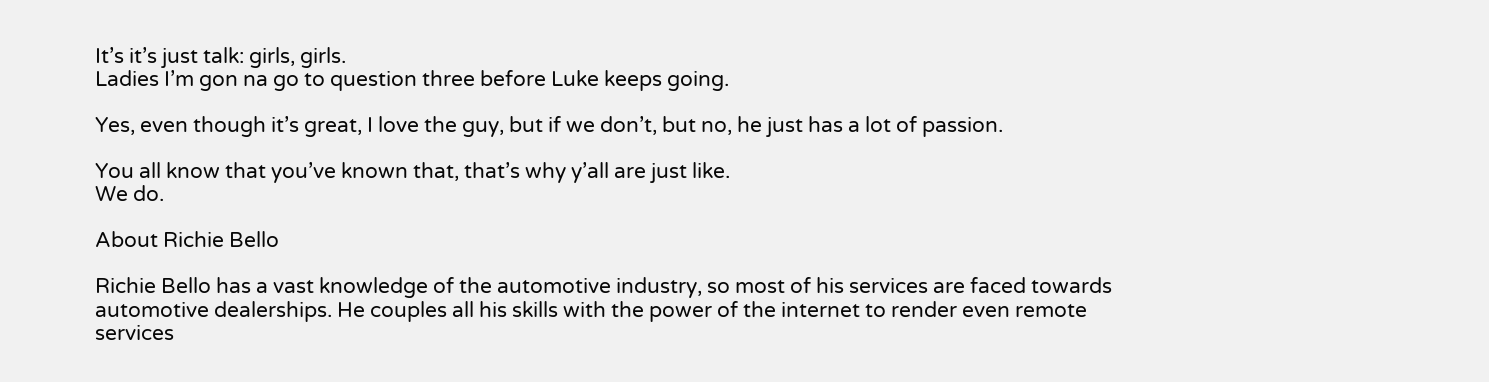It’s it’s just talk: girls, girls.
Ladies I’m gon na go to question three before Luke keeps going.

Yes, even though it’s great, I love the guy, but if we don’t, but no, he just has a lot of passion.

You all know that you’ve known that, that’s why y’all are just like.
We do.

About Richie Bello

Richie Bello has a vast knowledge of the automotive industry, so most of his services are faced towards automotive dealerships. He couples all his skills with the power of the internet to render even remote services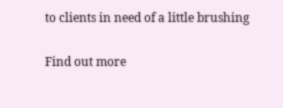to clients in need of a little brushing

Find out more